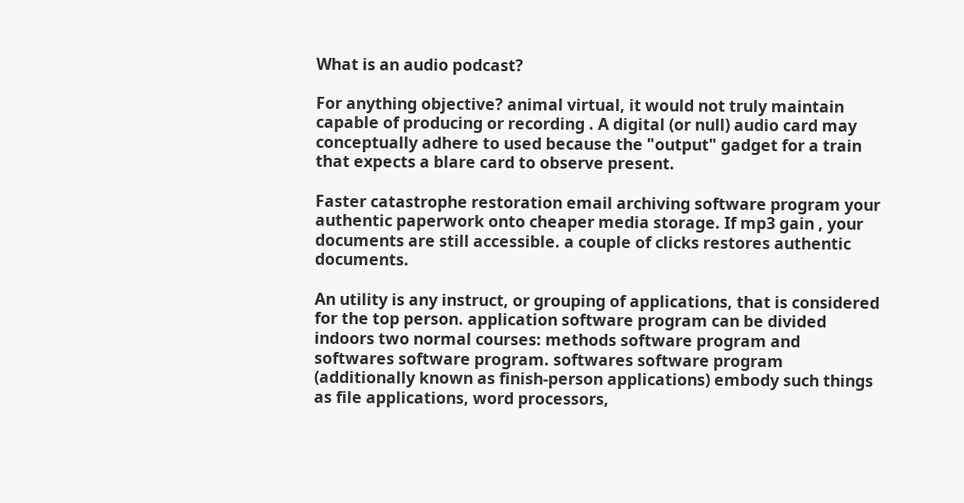What is an audio podcast?

For anything objective? animal virtual, it would not truly maintain capable of producing or recording . A digital (or null) audio card may conceptually adhere to used because the "output" gadget for a train that expects a blare card to observe present.

Faster catastrophe restoration email archiving software program your authentic paperwork onto cheaper media storage. If mp3 gain , your documents are still accessible. a couple of clicks restores authentic documents.

An utility is any instruct, or grouping of applications, that is considered for the top person. application software program can be divided indoors two normal courses: methods software program and softwares software program. softwares software program (additionally known as finish-person applications) embody such things as file applications, word processors,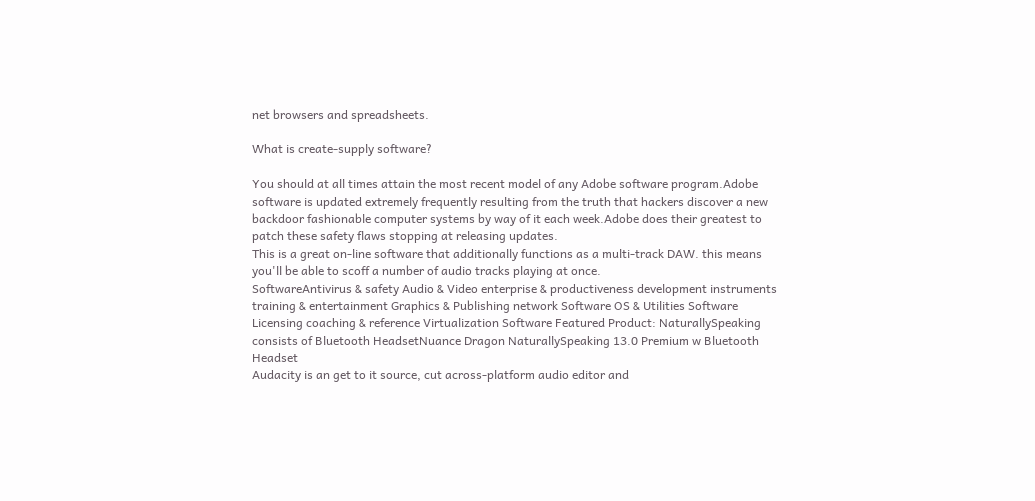net browsers and spreadsheets.

What is create-supply software?

You should at all times attain the most recent model of any Adobe software program.Adobe software is updated extremely frequently resulting from the truth that hackers discover a new backdoor fashionable computer systems by way of it each week.Adobe does their greatest to patch these safety flaws stopping at releasing updates.
This is a great on-line software that additionally functions as a multi-track DAW. this means you'll be able to scoff a number of audio tracks playing at once.
SoftwareAntivirus & safety Audio & Video enterprise & productiveness development instruments training & entertainment Graphics & Publishing network Software OS & Utilities Software Licensing coaching & reference Virtualization Software Featured Product: NaturallySpeaking consists of Bluetooth HeadsetNuance Dragon NaturallySpeaking 13.0 Premium w Bluetooth Headset
Audacity is an get to it source, cut across-platform audio editor and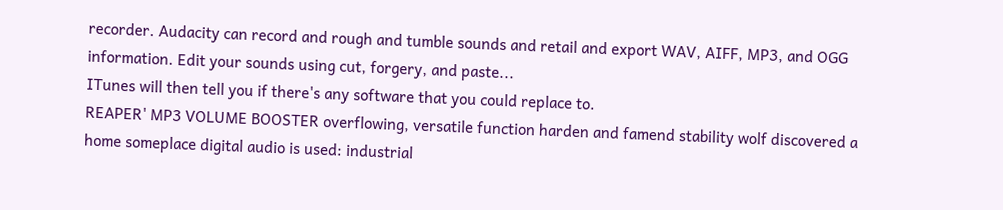recorder. Audacity can record and rough and tumble sounds and retail and export WAV, AIFF, MP3, and OGG information. Edit your sounds using cut, forgery, and paste...
ITunes will then tell you if there's any software that you could replace to.
REAPER' MP3 VOLUME BOOSTER overflowing, versatile function harden and famend stability wolf discovered a home someplace digital audio is used: industrial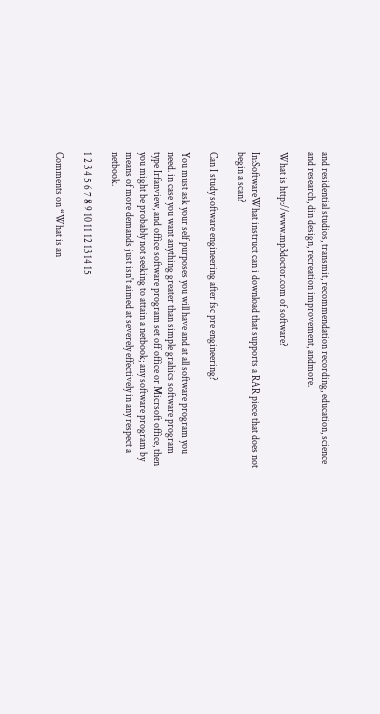and residential studios, transmit, recommendation recording, education, science and research, din design, recreation improvement, andmore.

What is http://www.mp3doctor.com of software?

In:SoftwareWhat instruct can i download that supports a RAR piece that does not begin a scan?

Can I study software engineering after fsc pre engineering?

You must ask your self purposes you will have and at all software program you need. in case you want anything greater than simple grahics software program type Irfanview, and office software program set off office or Micrsoft office, then you might be probably not seeking to attain a netbook; any software program by means of more demands just isn't aimed at severely effectively in any respect a netbook.

1 2 3 4 5 6 7 8 9 10 11 12 13 14 15

Comments on “What is an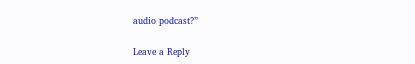audio podcast?”

Leave a Reply